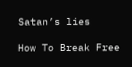Satan’s lies

How To Break Free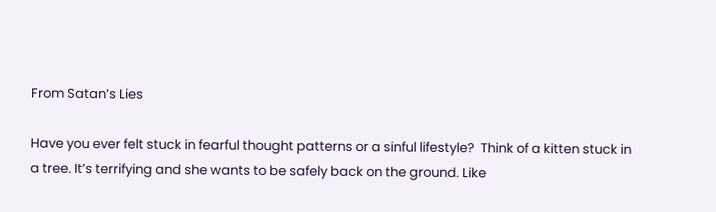From Satan’s Lies

Have you ever felt stuck in fearful thought patterns or a sinful lifestyle?  Think of a kitten stuck in a tree. It’s terrifying and she wants to be safely back on the ground. Like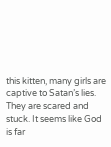this kitten, many girls are captive to Satan’s lies. They are scared and stuck. It seems like God is far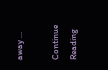away …

Continue Reading